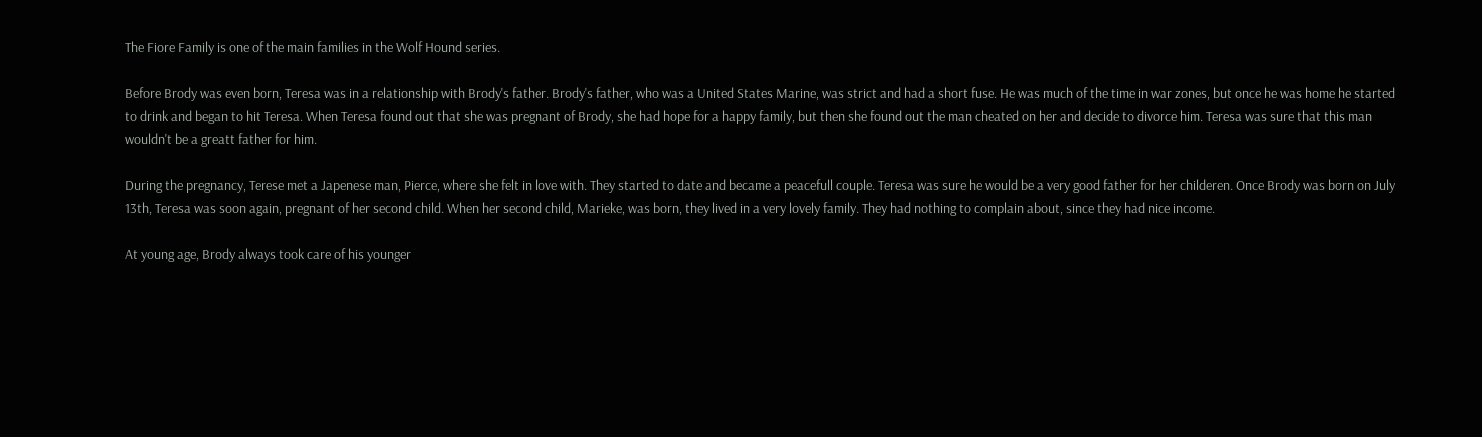The Fiore Family is one of the main families in the Wolf Hound series.

Before Brody was even born, Teresa was in a relationship with Brody's father. Brody's father, who was a United States Marine, was strict and had a short fuse. He was much of the time in war zones, but once he was home he started to drink and began to hit Teresa. When Teresa found out that she was pregnant of Brody, she had hope for a happy family, but then she found out the man cheated on her and decide to divorce him. Teresa was sure that this man wouldn't be a greatt father for him.

During the pregnancy, Terese met a Japenese man, Pierce, where she felt in love with. They started to date and became a peacefull couple. Teresa was sure he would be a very good father for her childeren. Once Brody was born on July 13th, Teresa was soon again, pregnant of her second child. When her second child, Marieke, was born, they lived in a very lovely family. They had nothing to complain about, since they had nice income.

At young age, Brody always took care of his younger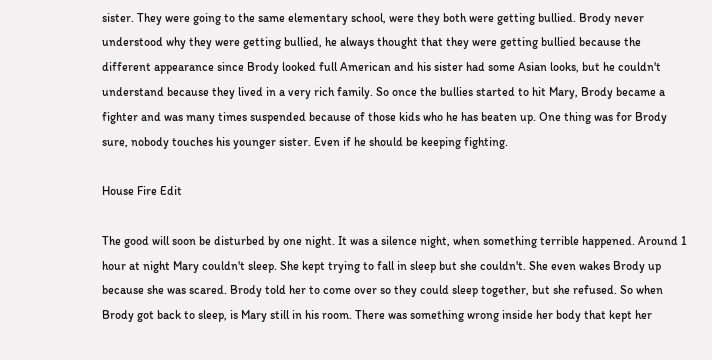sister. They were going to the same elementary school, were they both were getting bullied. Brody never understood why they were getting bullied, he always thought that they were getting bullied because the different appearance since Brody looked full American and his sister had some Asian looks, but he couldn't understand because they lived in a very rich family. So once the bullies started to hit Mary, Brody became a fighter and was many times suspended because of those kids who he has beaten up. One thing was for Brody sure, nobody touches his younger sister. Even if he should be keeping fighting.

House Fire Edit

The good will soon be disturbed by one night. It was a silence night, when something terrible happened. Around 1 hour at night Mary couldn't sleep. She kept trying to fall in sleep but she couldn't. She even wakes Brody up because she was scared. Brody told her to come over so they could sleep together, but she refused. So when Brody got back to sleep, is Mary still in his room. There was something wrong inside her body that kept her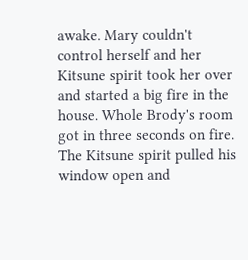awake. Mary couldn't control herself and her Kitsune spirit took her over and started a big fire in the house. Whole Brody's room got in three seconds on fire. The Kitsune spirit pulled his window open and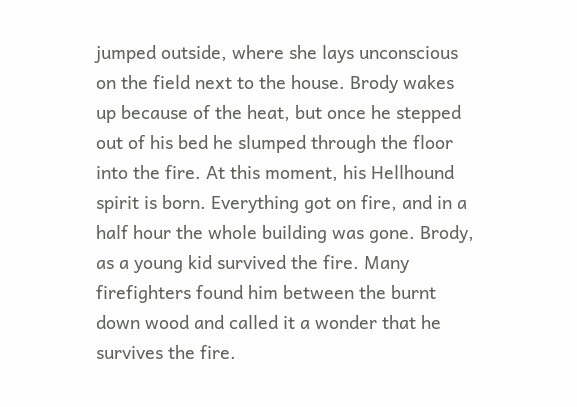jumped outside, where she lays unconscious on the field next to the house. Brody wakes up because of the heat, but once he stepped out of his bed he slumped through the floor into the fire. At this moment, his Hellhound spirit is born. Everything got on fire, and in a half hour the whole building was gone. Brody, as a young kid survived the fire. Many firefighters found him between the burnt down wood and called it a wonder that he survives the fire.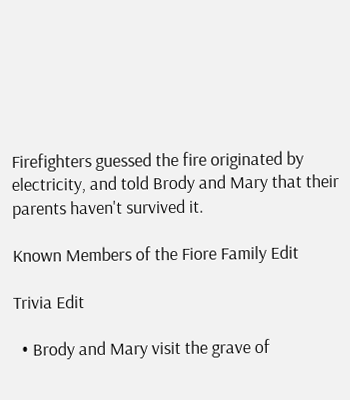Firefighters guessed the fire originated by electricity, and told Brody and Mary that their parents haven't survived it.

Known Members of the Fiore Family Edit

Trivia Edit

  • Brody and Mary visit the grave of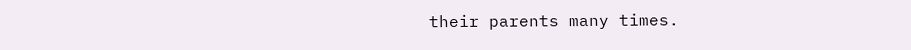their parents many times.